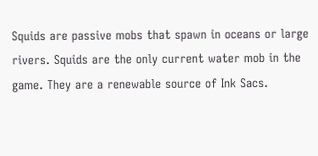Squids are passive mobs that spawn in oceans or large rivers. Squids are the only current water mob in the game. They are a renewable source of Ink Sacs.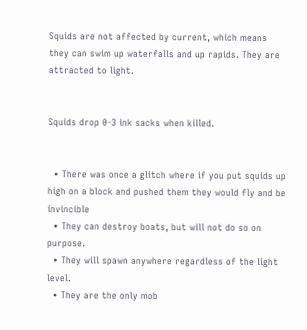Squids are not affected by current, which means they can swim up waterfalls and up rapids. They are attracted to light.


Squids drop 0-3 ink sacks when killed.


  • There was once a glitch where if you put squids up high on a block and pushed them they would fly and be invincible
  • They can destroy boats, but will not do so on purpose.
  • They will spawn anywhere regardless of the light level.
  • They are the only mob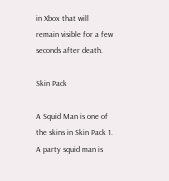in Xbox that will remain visible for a few seconds after death.

Skin Pack

A Squid Man is one of the skins in Skin Pack 1. A party squid man is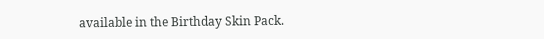available in the Birthday Skin Pack.